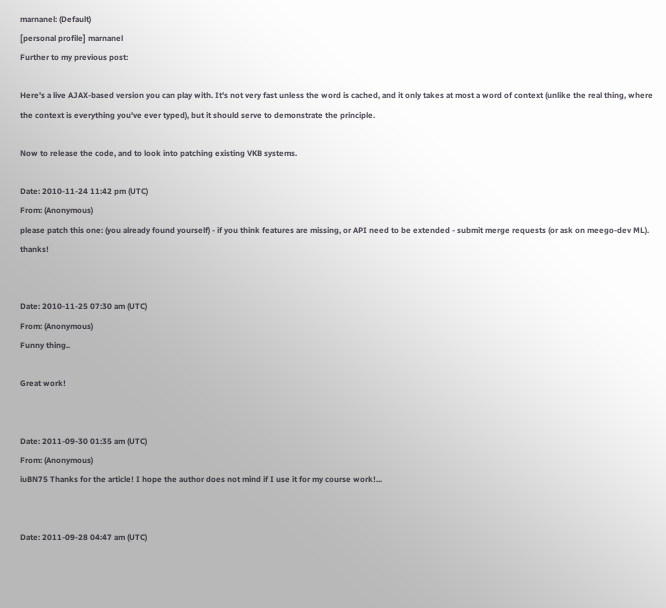marnanel: (Default)
[personal profile] marnanel
Further to my previous post:

Here's a live AJAX-based version you can play with. It's not very fast unless the word is cached, and it only takes at most a word of context (unlike the real thing, where the context is everything you've ever typed), but it should serve to demonstrate the principle.

Now to release the code, and to look into patching existing VKB systems.

Date: 2010-11-24 11:42 pm (UTC)
From: (Anonymous)
please patch this one: (you already found yourself) - if you think features are missing, or API need to be extended - submit merge requests (or ask on meego-dev ML). thanks!


Date: 2010-11-25 07:30 am (UTC)
From: (Anonymous)
Funny thing..

Great work!


Date: 2011-09-30 01:35 am (UTC)
From: (Anonymous)
iuBN75 Thanks for the article! I hope the author does not mind if I use it for my course work!...


Date: 2011-09-28 04:47 am (UTC)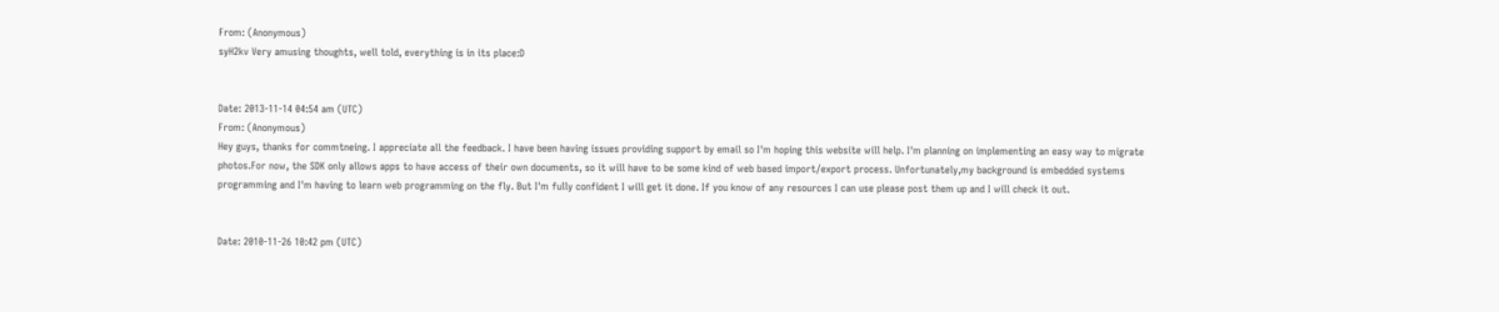From: (Anonymous)
syH2kv Very amusing thoughts, well told, everything is in its place:D


Date: 2013-11-14 04:54 am (UTC)
From: (Anonymous)
Hey guys, thanks for commtneing. I appreciate all the feedback. I have been having issues providing support by email so I'm hoping this website will help. I'm planning on implementing an easy way to migrate photos.For now, the SDK only allows apps to have access of their own documents, so it will have to be some kind of web based import/export process. Unfortunately,my background is embedded systems programming and I'm having to learn web programming on the fly. But I'm fully confident I will get it done. If you know of any resources I can use please post them up and I will check it out.


Date: 2010-11-26 10:42 pm (UTC)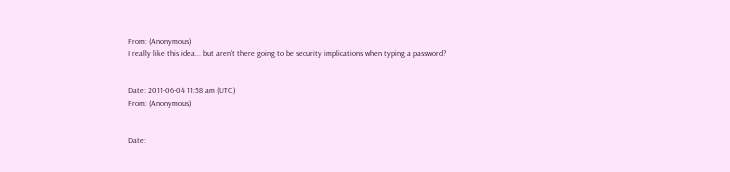From: (Anonymous)
I really like this idea... but aren't there going to be security implications when typing a password?


Date: 2011-06-04 11:58 am (UTC)
From: (Anonymous)


Date: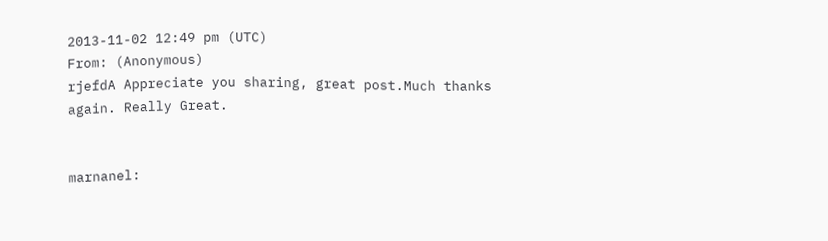2013-11-02 12:49 pm (UTC)
From: (Anonymous)
rjefdA Appreciate you sharing, great post.Much thanks again. Really Great.


marnanel: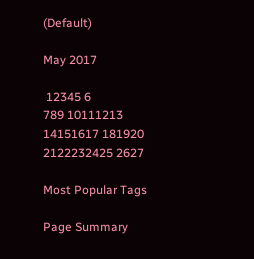(Default)

May 2017

 12345 6
789 10111213
14151617 181920
2122232425 2627

Most Popular Tags

Page Summary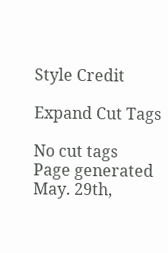Style Credit

Expand Cut Tags

No cut tags
Page generated May. 29th,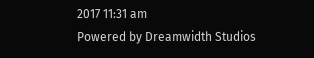2017 11:31 am
Powered by Dreamwidth Studios